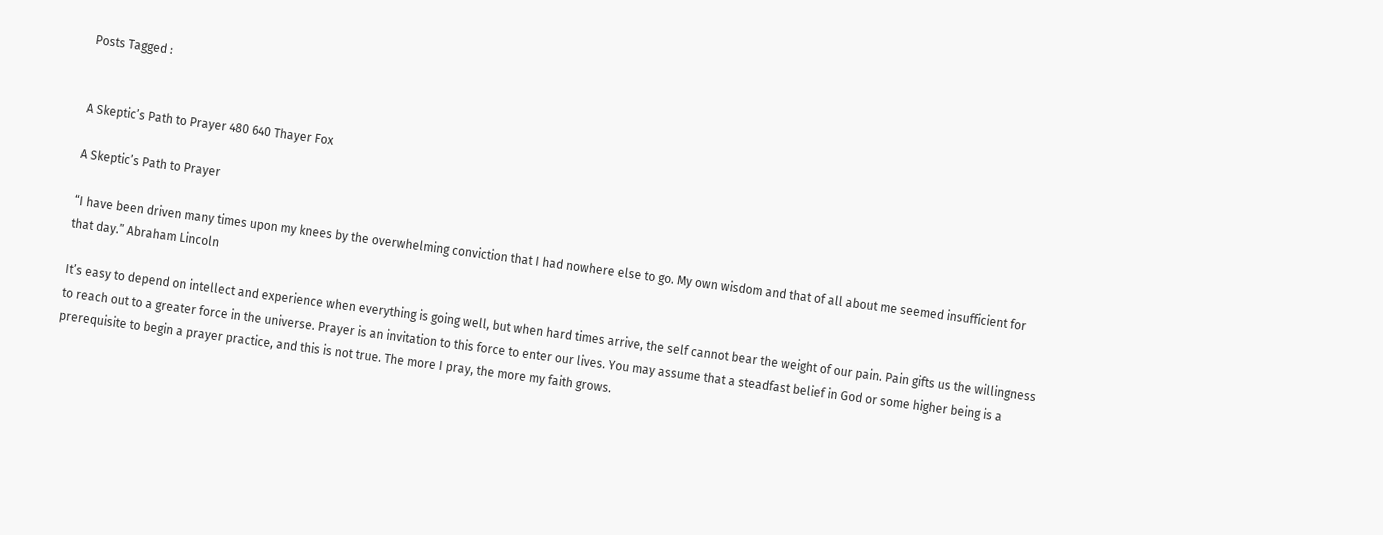Posts Tagged :


A Skeptic’s Path to Prayer 480 640 Thayer Fox

A Skeptic’s Path to Prayer

“I have been driven many times upon my knees by the overwhelming conviction that I had nowhere else to go. My own wisdom and that of all about me seemed insufficient for that day.” Abraham Lincoln

It’s easy to depend on intellect and experience when everything is going well, but when hard times arrive, the self cannot bear the weight of our pain. Pain gifts us the willingness to reach out to a greater force in the universe. Prayer is an invitation to this force to enter our lives. You may assume that a steadfast belief in God or some higher being is a prerequisite to begin a prayer practice, and this is not true. The more I pray, the more my faith grows.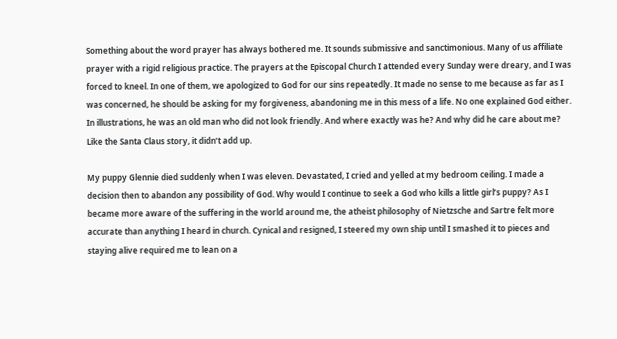Something about the word prayer has always bothered me. It sounds submissive and sanctimonious. Many of us affiliate prayer with a rigid religious practice. The prayers at the Episcopal Church I attended every Sunday were dreary, and I was forced to kneel. In one of them, we apologized to God for our sins repeatedly. It made no sense to me because as far as I was concerned, he should be asking for my forgiveness, abandoning me in this mess of a life. No one explained God either. In illustrations, he was an old man who did not look friendly. And where exactly was he? And why did he care about me? Like the Santa Claus story, it didn’t add up.

My puppy Glennie died suddenly when I was eleven. Devastated, I cried and yelled at my bedroom ceiling. I made a decision then to abandon any possibility of God. Why would I continue to seek a God who kills a little girl’s puppy? As I became more aware of the suffering in the world around me, the atheist philosophy of Nietzsche and Sartre felt more accurate than anything I heard in church. Cynical and resigned, I steered my own ship until I smashed it to pieces and staying alive required me to lean on a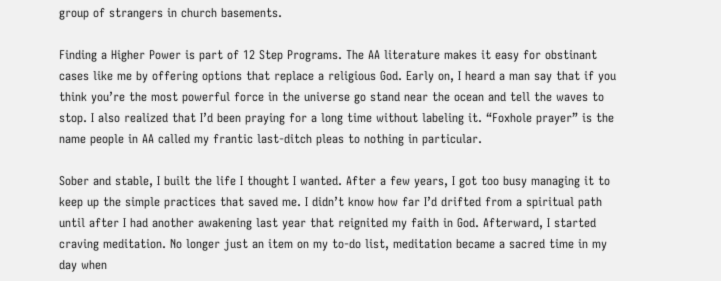group of strangers in church basements.

Finding a Higher Power is part of 12 Step Programs. The AA literature makes it easy for obstinant cases like me by offering options that replace a religious God. Early on, I heard a man say that if you think you’re the most powerful force in the universe go stand near the ocean and tell the waves to stop. I also realized that I’d been praying for a long time without labeling it. “Foxhole prayer” is the name people in AA called my frantic last-ditch pleas to nothing in particular.

Sober and stable, I built the life I thought I wanted. After a few years, I got too busy managing it to keep up the simple practices that saved me. I didn’t know how far I’d drifted from a spiritual path until after I had another awakening last year that reignited my faith in God. Afterward, I started craving meditation. No longer just an item on my to-do list, meditation became a sacred time in my day when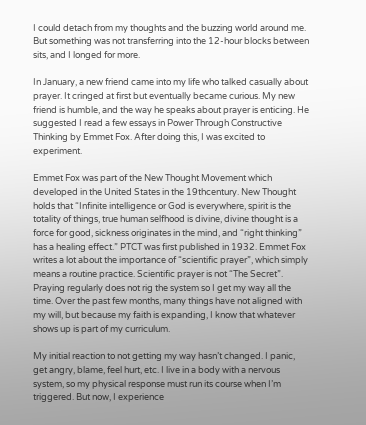I could detach from my thoughts and the buzzing world around me. But something was not transferring into the 12-hour blocks between sits, and I longed for more.

In January, a new friend came into my life who talked casually about prayer. It cringed at first but eventually became curious. My new friend is humble, and the way he speaks about prayer is enticing. He suggested I read a few essays in Power Through Constructive Thinking by Emmet Fox. After doing this, I was excited to experiment.

Emmet Fox was part of the New Thought Movement which developed in the United States in the 19thcentury. New Thought holds that “Infinite intelligence or God is everywhere, spirit is the totality of things, true human selfhood is divine, divine thought is a force for good, sickness originates in the mind, and “right thinking” has a healing effect.” PTCT was first published in 1932. Emmet Fox writes a lot about the importance of “scientific prayer”, which simply means a routine practice. Scientific prayer is not “The Secret”. Praying regularly does not rig the system so I get my way all the time. Over the past few months, many things have not aligned with my will, but because my faith is expanding, I know that whatever shows up is part of my curriculum.

My initial reaction to not getting my way hasn’t changed. I panic, get angry, blame, feel hurt, etc. I live in a body with a nervous system, so my physical response must run its course when I’m triggered. But now, I experience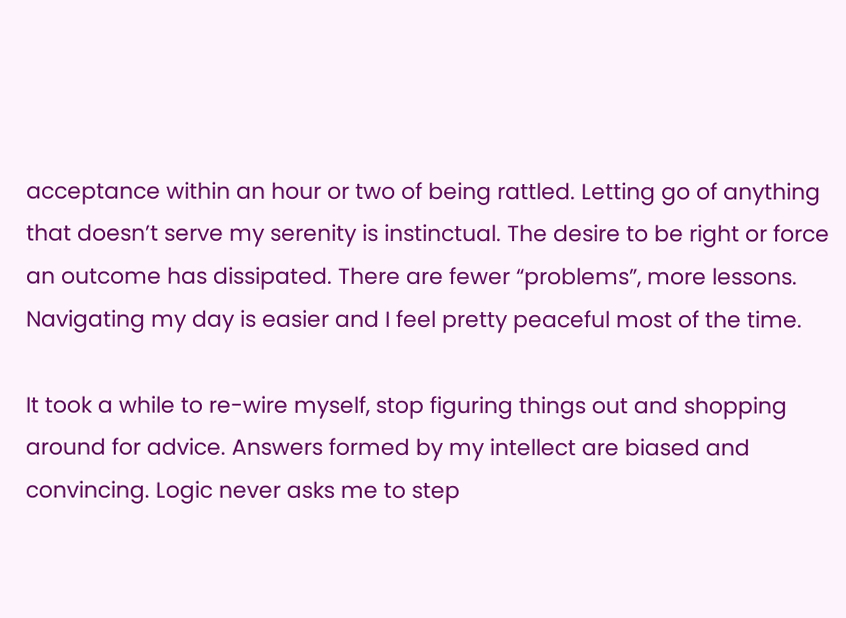acceptance within an hour or two of being rattled. Letting go of anything that doesn’t serve my serenity is instinctual. The desire to be right or force an outcome has dissipated. There are fewer “problems”, more lessons. Navigating my day is easier and I feel pretty peaceful most of the time.

It took a while to re-wire myself, stop figuring things out and shopping around for advice. Answers formed by my intellect are biased and convincing. Logic never asks me to step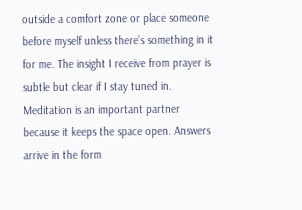outside a comfort zone or place someone before myself unless there’s something in it for me. The insight I receive from prayer is subtle but clear if I stay tuned in. Meditation is an important partner because it keeps the space open. Answers arrive in the form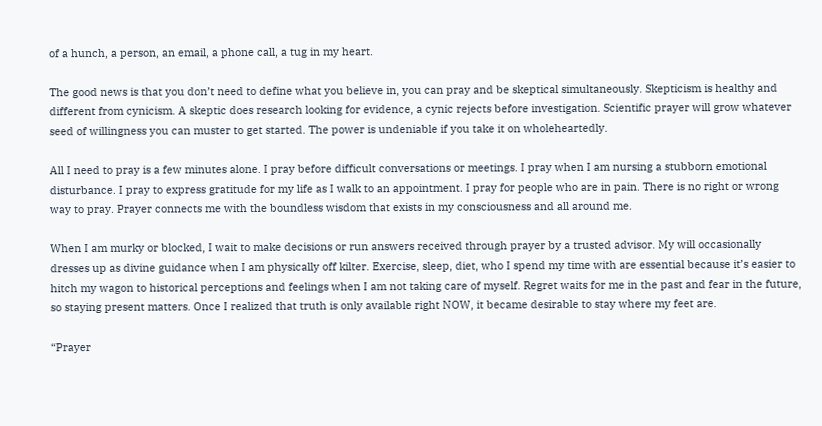of a hunch, a person, an email, a phone call, a tug in my heart.

The good news is that you don’t need to define what you believe in, you can pray and be skeptical simultaneously. Skepticism is healthy and different from cynicism. A skeptic does research looking for evidence, a cynic rejects before investigation. Scientific prayer will grow whatever seed of willingness you can muster to get started. The power is undeniable if you take it on wholeheartedly.

All I need to pray is a few minutes alone. I pray before difficult conversations or meetings. I pray when I am nursing a stubborn emotional disturbance. I pray to express gratitude for my life as I walk to an appointment. I pray for people who are in pain. There is no right or wrong way to pray. Prayer connects me with the boundless wisdom that exists in my consciousness and all around me.

When I am murky or blocked, I wait to make decisions or run answers received through prayer by a trusted advisor. My will occasionally dresses up as divine guidance when I am physically off kilter. Exercise, sleep, diet, who I spend my time with are essential because it’s easier to hitch my wagon to historical perceptions and feelings when I am not taking care of myself. Regret waits for me in the past and fear in the future, so staying present matters. Once I realized that truth is only available right NOW, it became desirable to stay where my feet are.

“Prayer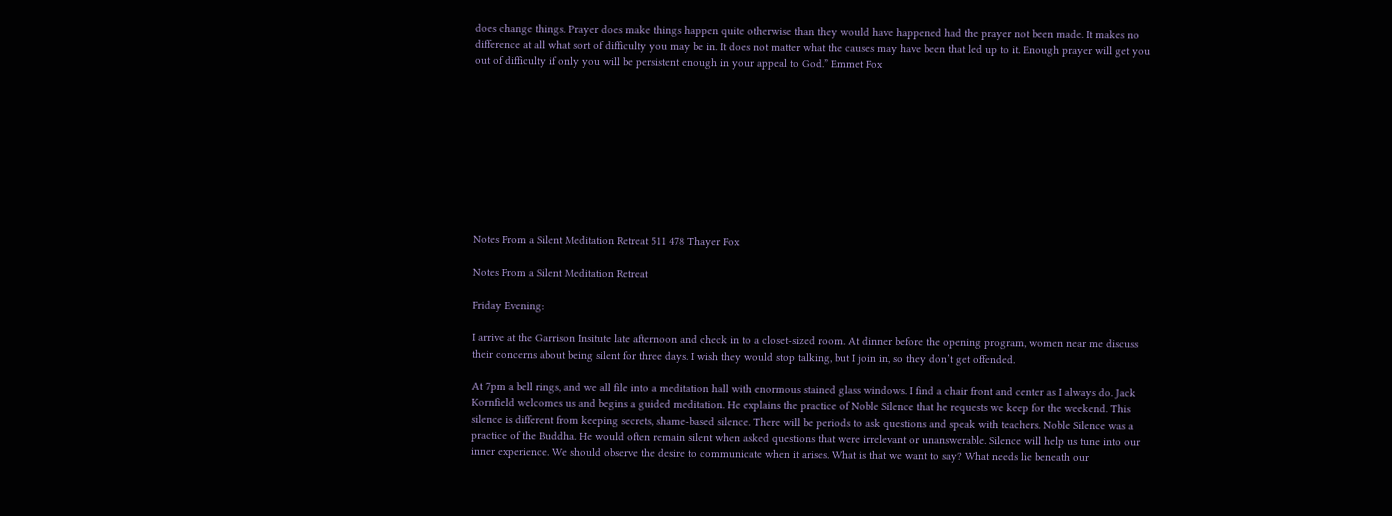does change things. Prayer does make things happen quite otherwise than they would have happened had the prayer not been made. It makes no difference at all what sort of difficulty you may be in. It does not matter what the causes may have been that led up to it. Enough prayer will get you out of difficulty if only you will be persistent enough in your appeal to God.” Emmet Fox










Notes From a Silent Meditation Retreat 511 478 Thayer Fox

Notes From a Silent Meditation Retreat

Friday Evening:

I arrive at the Garrison Insitute late afternoon and check in to a closet-sized room. At dinner before the opening program, women near me discuss their concerns about being silent for three days. I wish they would stop talking, but I join in, so they don’t get offended.

At 7pm a bell rings, and we all file into a meditation hall with enormous stained glass windows. I find a chair front and center as I always do. Jack Kornfield welcomes us and begins a guided meditation. He explains the practice of Noble Silence that he requests we keep for the weekend. This silence is different from keeping secrets, shame-based silence. There will be periods to ask questions and speak with teachers. Noble Silence was a practice of the Buddha. He would often remain silent when asked questions that were irrelevant or unanswerable. Silence will help us tune into our inner experience. We should observe the desire to communicate when it arises. What is that we want to say? What needs lie beneath our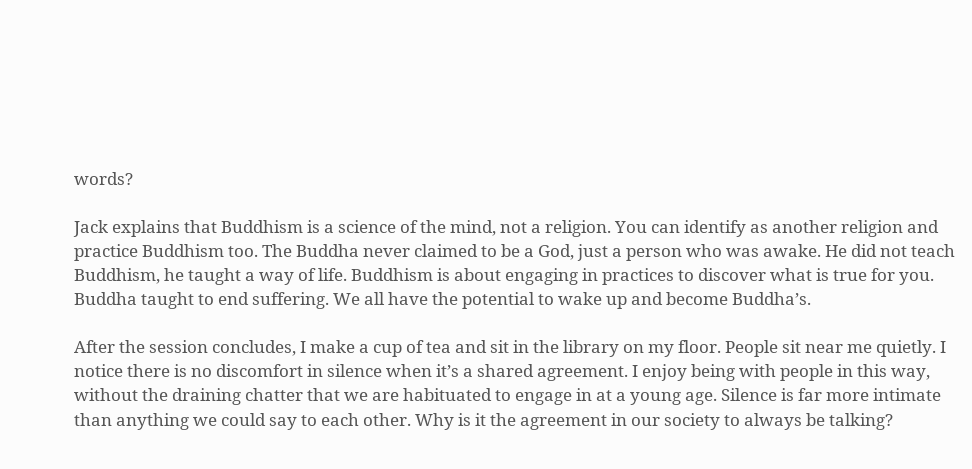words?

Jack explains that Buddhism is a science of the mind, not a religion. You can identify as another religion and practice Buddhism too. The Buddha never claimed to be a God, just a person who was awake. He did not teach Buddhism, he taught a way of life. Buddhism is about engaging in practices to discover what is true for you. Buddha taught to end suffering. We all have the potential to wake up and become Buddha’s.

After the session concludes, I make a cup of tea and sit in the library on my floor. People sit near me quietly. I notice there is no discomfort in silence when it’s a shared agreement. I enjoy being with people in this way, without the draining chatter that we are habituated to engage in at a young age. Silence is far more intimate than anything we could say to each other. Why is it the agreement in our society to always be talking?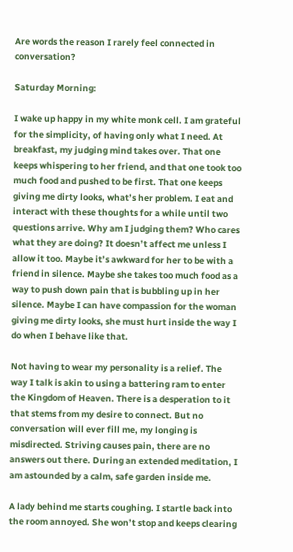Are words the reason I rarely feel connected in conversation?

Saturday Morning:

I wake up happy in my white monk cell. I am grateful for the simplicity, of having only what I need. At breakfast, my judging mind takes over. That one keeps whispering to her friend, and that one took too much food and pushed to be first. That one keeps giving me dirty looks, what’s her problem. I eat and interact with these thoughts for a while until two questions arrive. Why am I judging them? Who cares what they are doing? It doesn’t affect me unless I allow it too. Maybe it’s awkward for her to be with a friend in silence. Maybe she takes too much food as a way to push down pain that is bubbling up in her silence. Maybe I can have compassion for the woman giving me dirty looks, she must hurt inside the way I do when I behave like that.

Not having to wear my personality is a relief. The way I talk is akin to using a battering ram to enter the Kingdom of Heaven. There is a desperation to it that stems from my desire to connect. But no conversation will ever fill me, my longing is misdirected. Striving causes pain, there are no answers out there. During an extended meditation, I am astounded by a calm, safe garden inside me.

A lady behind me starts coughing. I startle back into the room annoyed. She won’t stop and keeps clearing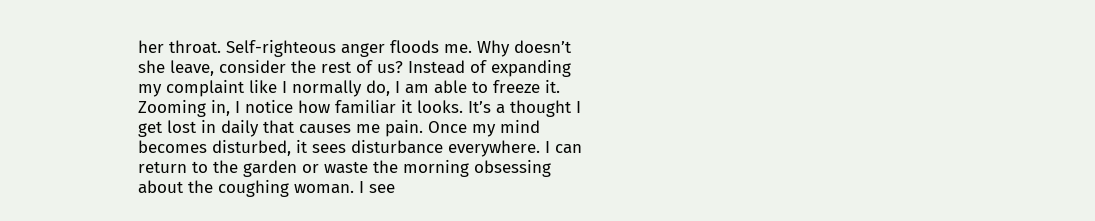her throat. Self-righteous anger floods me. Why doesn’t she leave, consider the rest of us? Instead of expanding my complaint like I normally do, I am able to freeze it. Zooming in, I notice how familiar it looks. It’s a thought I get lost in daily that causes me pain. Once my mind becomes disturbed, it sees disturbance everywhere. I can return to the garden or waste the morning obsessing about the coughing woman. I see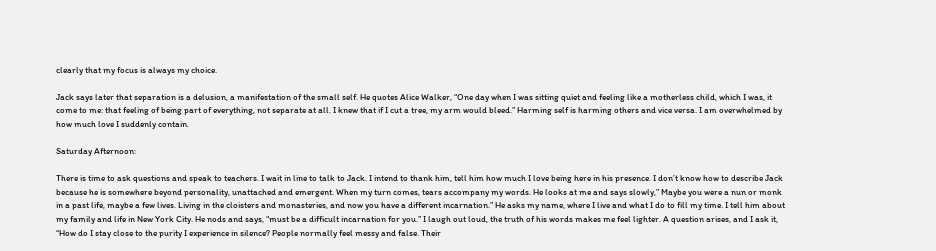clearly that my focus is always my choice.

Jack says later that separation is a delusion, a manifestation of the small self. He quotes Alice Walker, “One day when I was sitting quiet and feeling like a motherless child, which I was, it come to me: that feeling of being part of everything, not separate at all. I knew that if I cut a tree, my arm would bleed.” Harming self is harming others and vice versa. I am overwhelmed by how much love I suddenly contain.

Saturday Afternoon:

There is time to ask questions and speak to teachers. I wait in line to talk to Jack. I intend to thank him, tell him how much I love being here in his presence. I don’t know how to describe Jack because he is somewhere beyond personality, unattached and emergent. When my turn comes, tears accompany my words. He looks at me and says slowly,” Maybe you were a nun or monk in a past life, maybe a few lives. Living in the cloisters and monasteries, and now you have a different incarnation.” He asks my name, where I live and what I do to fill my time. I tell him about my family and life in New York City. He nods and says, “must be a difficult incarnation for you.” I laugh out loud, the truth of his words makes me feel lighter. A question arises, and I ask it, “How do I stay close to the purity I experience in silence? People normally feel messy and false. Their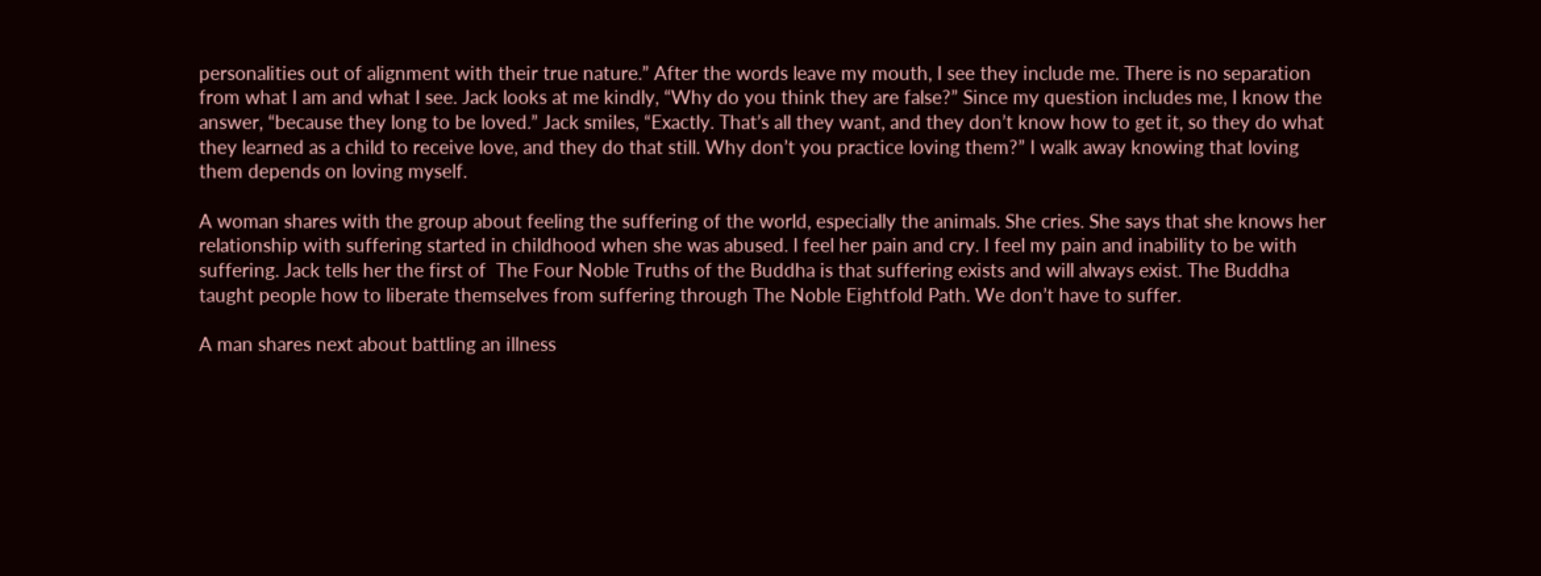personalities out of alignment with their true nature.” After the words leave my mouth, I see they include me. There is no separation from what I am and what I see. Jack looks at me kindly, “Why do you think they are false?” Since my question includes me, I know the answer, “because they long to be loved.” Jack smiles, “Exactly. That’s all they want, and they don’t know how to get it, so they do what they learned as a child to receive love, and they do that still. Why don’t you practice loving them?” I walk away knowing that loving them depends on loving myself.

A woman shares with the group about feeling the suffering of the world, especially the animals. She cries. She says that she knows her relationship with suffering started in childhood when she was abused. I feel her pain and cry. I feel my pain and inability to be with suffering. Jack tells her the first of  The Four Noble Truths of the Buddha is that suffering exists and will always exist. The Buddha taught people how to liberate themselves from suffering through The Noble Eightfold Path. We don’t have to suffer.

A man shares next about battling an illness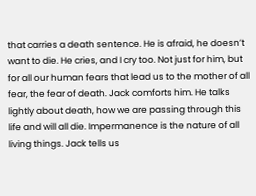that carries a death sentence. He is afraid, he doesn’t want to die. He cries, and I cry too. Not just for him, but for all our human fears that lead us to the mother of all fear, the fear of death. Jack comforts him. He talks lightly about death, how we are passing through this life and will all die. Impermanence is the nature of all living things. Jack tells us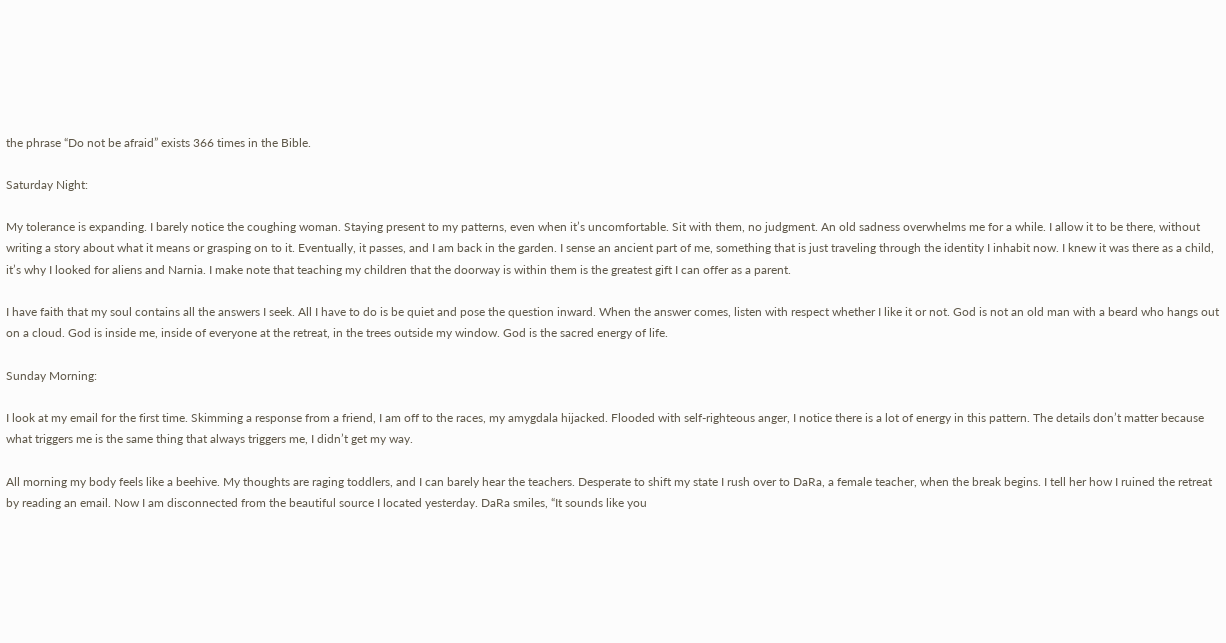the phrase “Do not be afraid” exists 366 times in the Bible.

Saturday Night:

My tolerance is expanding. I barely notice the coughing woman. Staying present to my patterns, even when it’s uncomfortable. Sit with them, no judgment. An old sadness overwhelms me for a while. I allow it to be there, without writing a story about what it means or grasping on to it. Eventually, it passes, and I am back in the garden. I sense an ancient part of me, something that is just traveling through the identity I inhabit now. I knew it was there as a child, it’s why I looked for aliens and Narnia. I make note that teaching my children that the doorway is within them is the greatest gift I can offer as a parent.

I have faith that my soul contains all the answers I seek. All I have to do is be quiet and pose the question inward. When the answer comes, listen with respect whether I like it or not. God is not an old man with a beard who hangs out on a cloud. God is inside me, inside of everyone at the retreat, in the trees outside my window. God is the sacred energy of life.

Sunday Morning:

I look at my email for the first time. Skimming a response from a friend, I am off to the races, my amygdala hijacked. Flooded with self-righteous anger, I notice there is a lot of energy in this pattern. The details don’t matter because what triggers me is the same thing that always triggers me, I didn’t get my way.

All morning my body feels like a beehive. My thoughts are raging toddlers, and I can barely hear the teachers. Desperate to shift my state I rush over to DaRa, a female teacher, when the break begins. I tell her how I ruined the retreat by reading an email. Now I am disconnected from the beautiful source I located yesterday. DaRa smiles, “It sounds like you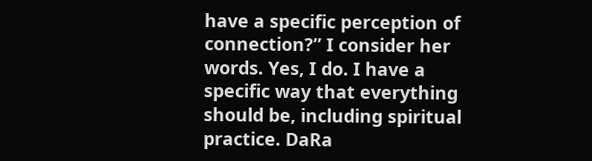have a specific perception of connection?” I consider her words. Yes, I do. I have a specific way that everything should be, including spiritual practice. DaRa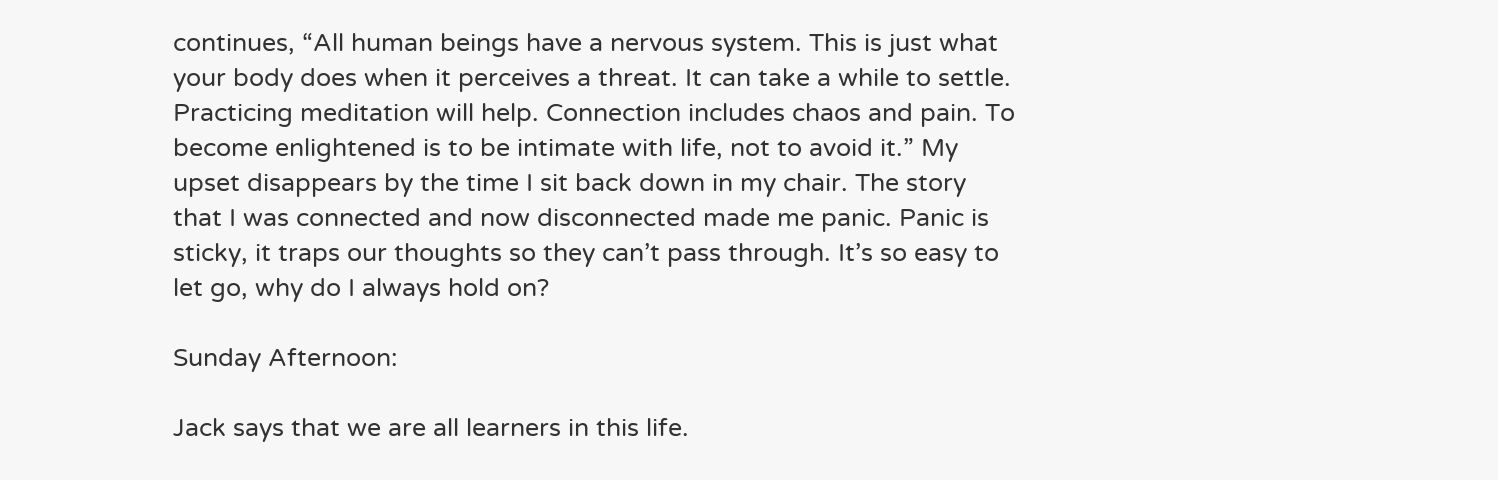continues, “All human beings have a nervous system. This is just what your body does when it perceives a threat. It can take a while to settle. Practicing meditation will help. Connection includes chaos and pain. To become enlightened is to be intimate with life, not to avoid it.” My upset disappears by the time I sit back down in my chair. The story that I was connected and now disconnected made me panic. Panic is sticky, it traps our thoughts so they can’t pass through. It’s so easy to let go, why do I always hold on?

Sunday Afternoon:

Jack says that we are all learners in this life.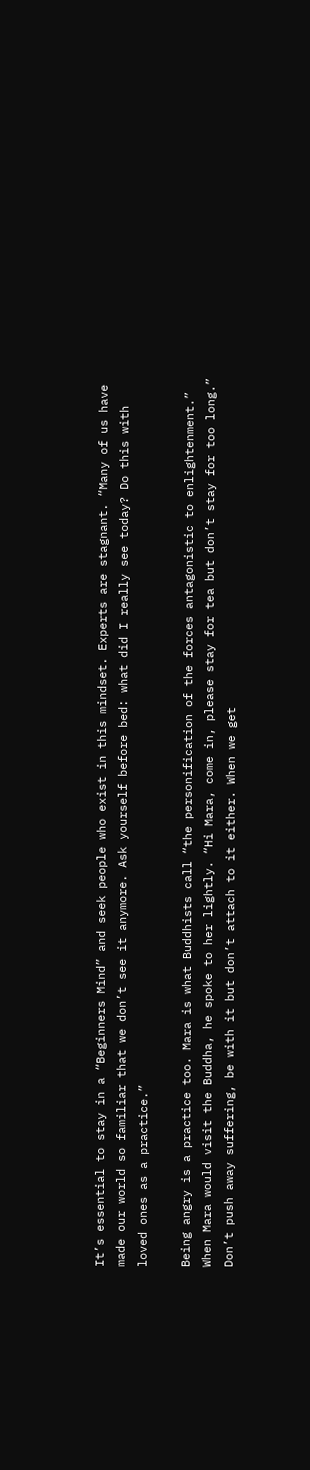It’s essential to stay in a “Beginners Mind” and seek people who exist in this mindset. Experts are stagnant. “Many of us have made our world so familiar that we don’t see it anymore. Ask yourself before bed: what did I really see today? Do this with loved ones as a practice.”

Being angry is a practice too. Mara is what Buddhists call “the personification of the forces antagonistic to enlightenment.” When Mara would visit the Buddha, he spoke to her lightly. “Hi Mara, come in, please stay for tea but don’t stay for too long.” Don’t push away suffering, be with it but don’t attach to it either. When we get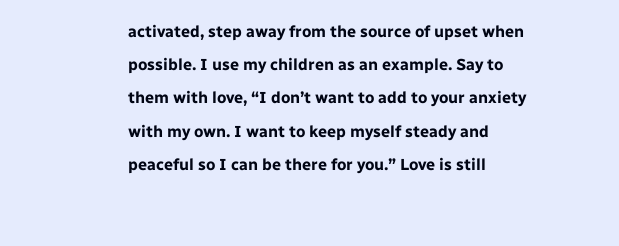activated, step away from the source of upset when possible. I use my children as an example. Say to them with love, “I don’t want to add to your anxiety with my own. I want to keep myself steady and peaceful so I can be there for you.” Love is still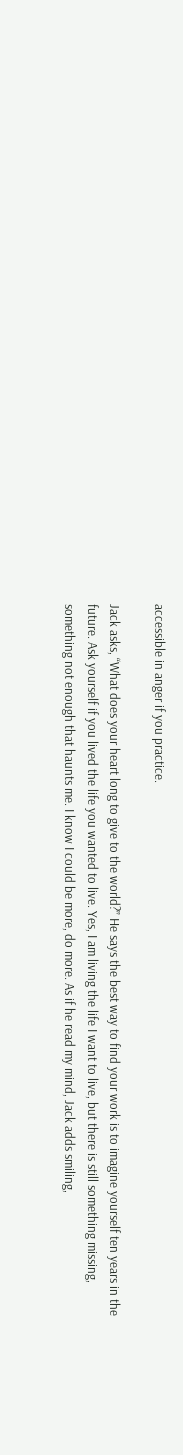accessible in anger if you practice.

Jack asks, “What does your heart long to give to the world?” He says the best way to find your work is to imagine yourself ten years in the future. Ask yourself if you lived the life you wanted to live. Yes, I am living the life I want to live, but there is still something missing, something not enough that haunts me. I know I could be more, do more. As if he read my mind, Jack adds smiling,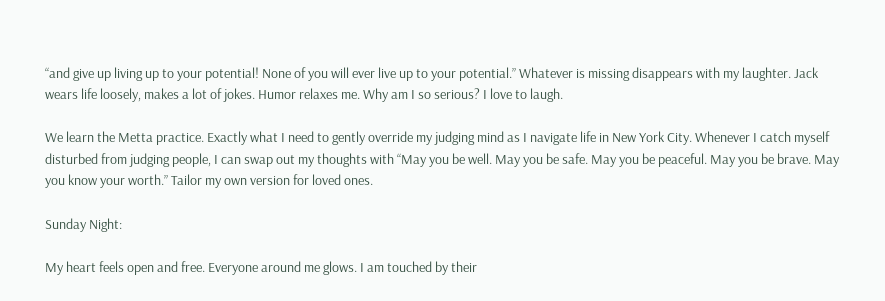“and give up living up to your potential! None of you will ever live up to your potential.” Whatever is missing disappears with my laughter. Jack wears life loosely, makes a lot of jokes. Humor relaxes me. Why am I so serious? I love to laugh.

We learn the Metta practice. Exactly what I need to gently override my judging mind as I navigate life in New York City. Whenever I catch myself disturbed from judging people, I can swap out my thoughts with “May you be well. May you be safe. May you be peaceful. May you be brave. May you know your worth.” Tailor my own version for loved ones.

Sunday Night:

My heart feels open and free. Everyone around me glows. I am touched by their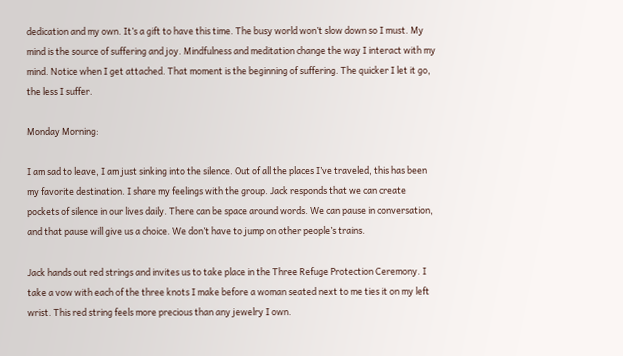dedication and my own. It’s a gift to have this time. The busy world won’t slow down so I must. My mind is the source of suffering and joy. Mindfulness and meditation change the way I interact with my mind. Notice when I get attached. That moment is the beginning of suffering. The quicker I let it go, the less I suffer.

Monday Morning:

I am sad to leave, I am just sinking into the silence. Out of all the places I’ve traveled, this has been my favorite destination. I share my feelings with the group. Jack responds that we can create pockets of silence in our lives daily. There can be space around words. We can pause in conversation, and that pause will give us a choice. We don’t have to jump on other people’s trains.

Jack hands out red strings and invites us to take place in the Three Refuge Protection Ceremony. I take a vow with each of the three knots I make before a woman seated next to me ties it on my left wrist. This red string feels more precious than any jewelry I own.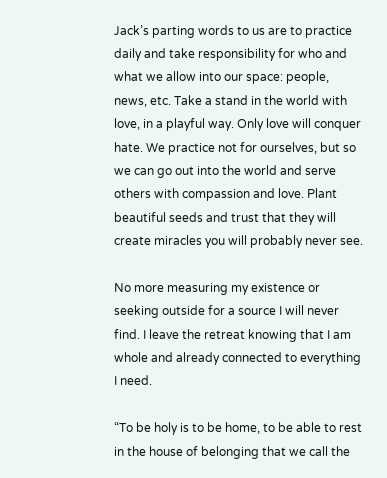Jack’s parting words to us are to practice daily and take responsibility for who and what we allow into our space: people, news, etc. Take a stand in the world with love, in a playful way. Only love will conquer hate. We practice not for ourselves, but so we can go out into the world and serve others with compassion and love. Plant beautiful seeds and trust that they will create miracles you will probably never see.

No more measuring my existence or seeking outside for a source I will never find. I leave the retreat knowing that I am whole and already connected to everything I need.

“To be holy is to be home, to be able to rest in the house of belonging that we call the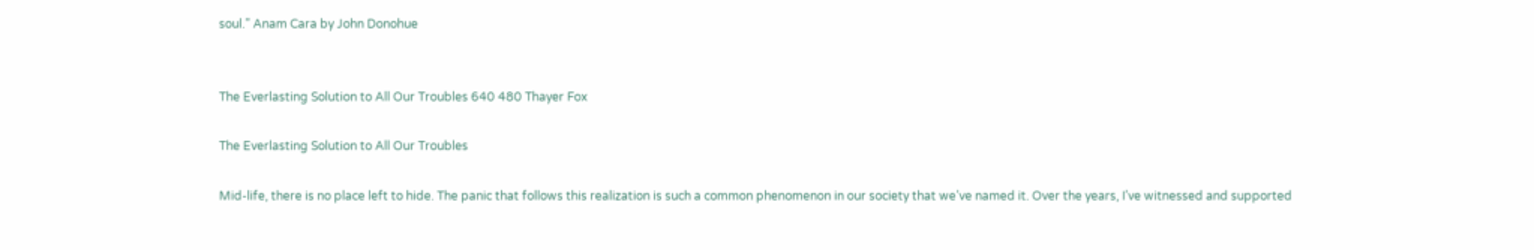soul.” Anam Cara by John Donohue


The Everlasting Solution to All Our Troubles 640 480 Thayer Fox

The Everlasting Solution to All Our Troubles

Mid-life, there is no place left to hide. The panic that follows this realization is such a common phenomenon in our society that we’ve named it. Over the years, I’ve witnessed and supported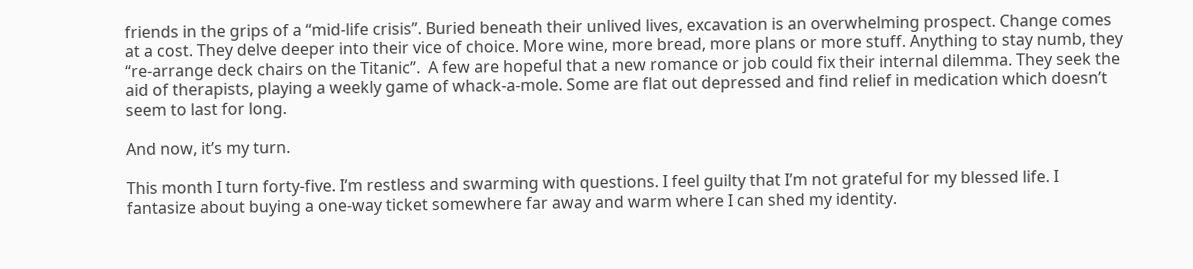friends in the grips of a “mid-life crisis”. Buried beneath their unlived lives, excavation is an overwhelming prospect. Change comes at a cost. They delve deeper into their vice of choice. More wine, more bread, more plans or more stuff. Anything to stay numb, they “re-arrange deck chairs on the Titanic”.  A few are hopeful that a new romance or job could fix their internal dilemma. They seek the aid of therapists, playing a weekly game of whack-a-mole. Some are flat out depressed and find relief in medication which doesn’t seem to last for long.

And now, it’s my turn.

This month I turn forty-five. I’m restless and swarming with questions. I feel guilty that I’m not grateful for my blessed life. I fantasize about buying a one-way ticket somewhere far away and warm where I can shed my identity.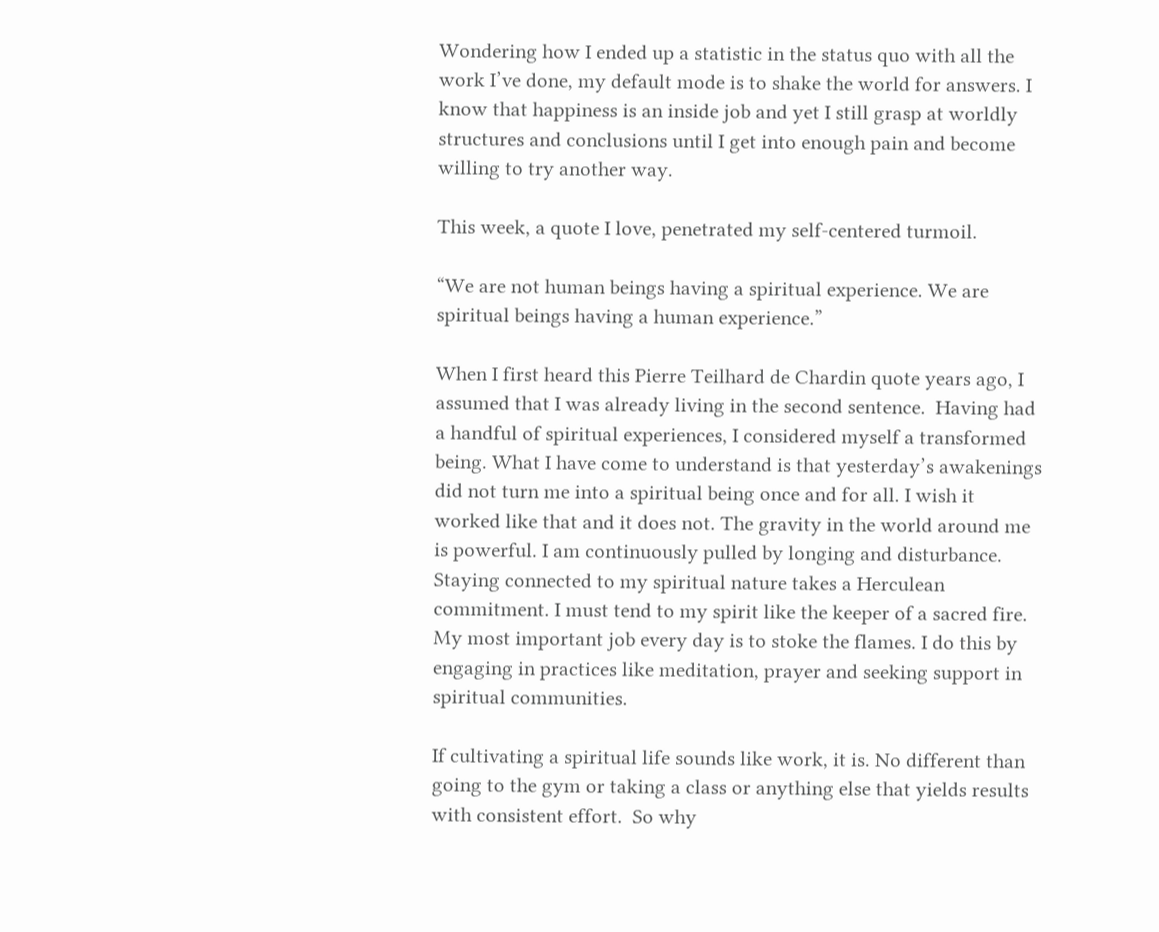Wondering how I ended up a statistic in the status quo with all the work I’ve done, my default mode is to shake the world for answers. I know that happiness is an inside job and yet I still grasp at worldly structures and conclusions until I get into enough pain and become willing to try another way.

This week, a quote I love, penetrated my self-centered turmoil.

“We are not human beings having a spiritual experience. We are spiritual beings having a human experience.”

When I first heard this Pierre Teilhard de Chardin quote years ago, I assumed that I was already living in the second sentence.  Having had a handful of spiritual experiences, I considered myself a transformed being. What I have come to understand is that yesterday’s awakenings did not turn me into a spiritual being once and for all. I wish it worked like that and it does not. The gravity in the world around me is powerful. I am continuously pulled by longing and disturbance. Staying connected to my spiritual nature takes a Herculean commitment. I must tend to my spirit like the keeper of a sacred fire. My most important job every day is to stoke the flames. I do this by engaging in practices like meditation, prayer and seeking support in spiritual communities.

If cultivating a spiritual life sounds like work, it is. No different than going to the gym or taking a class or anything else that yields results with consistent effort.  So why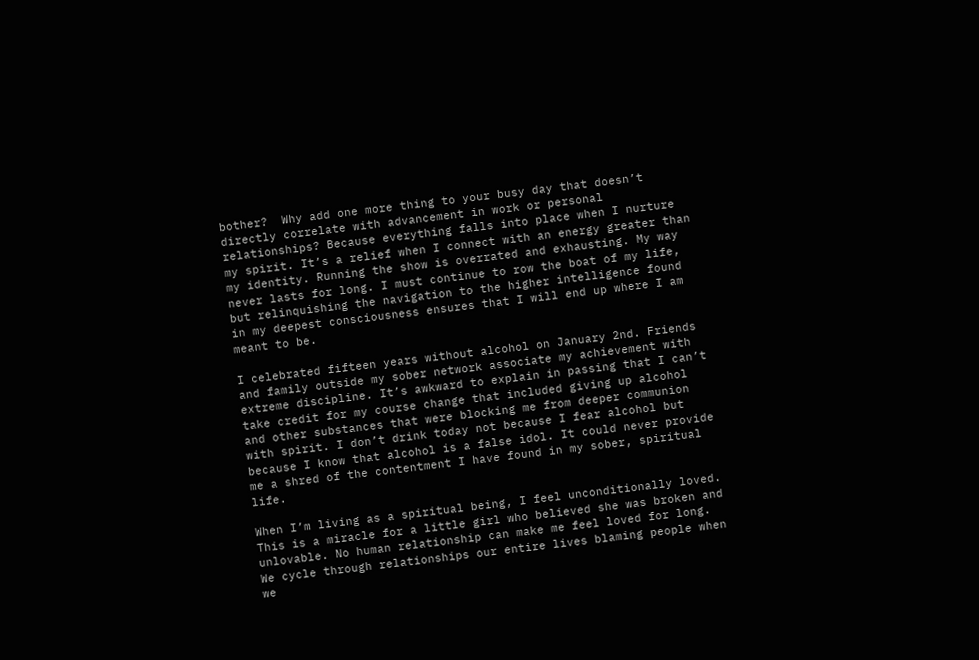bother?  Why add one more thing to your busy day that doesn’t directly correlate with advancement in work or personal relationships? Because everything falls into place when I nurture my spirit. It’s a relief when I connect with an energy greater than my identity. Running the show is overrated and exhausting. My way never lasts for long. I must continue to row the boat of my life, but relinquishing the navigation to the higher intelligence found in my deepest consciousness ensures that I will end up where I am meant to be.

I celebrated fifteen years without alcohol on January 2nd. Friends and family outside my sober network associate my achievement with extreme discipline. It’s awkward to explain in passing that I can’t take credit for my course change that included giving up alcohol and other substances that were blocking me from deeper communion with spirit. I don’t drink today not because I fear alcohol but because I know that alcohol is a false idol. It could never provide me a shred of the contentment I have found in my sober, spiritual life.

When I’m living as a spiritual being, I feel unconditionally loved. This is a miracle for a little girl who believed she was broken and unlovable. No human relationship can make me feel loved for long. We cycle through relationships our entire lives blaming people when we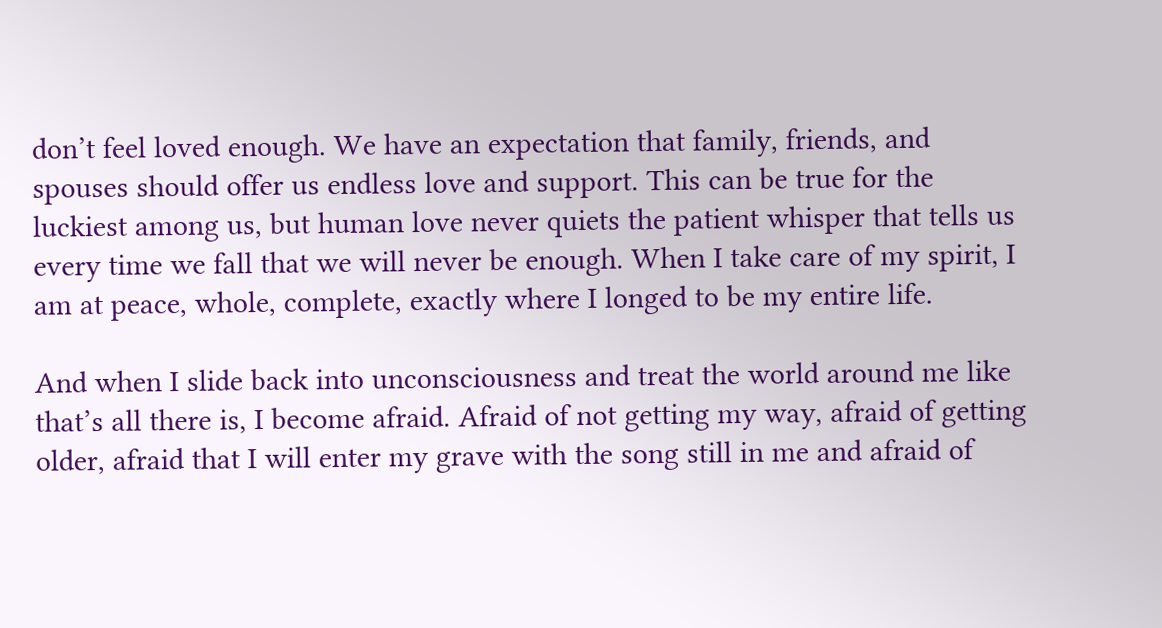don’t feel loved enough. We have an expectation that family, friends, and spouses should offer us endless love and support. This can be true for the luckiest among us, but human love never quiets the patient whisper that tells us every time we fall that we will never be enough. When I take care of my spirit, I am at peace, whole, complete, exactly where I longed to be my entire life.

And when I slide back into unconsciousness and treat the world around me like that’s all there is, I become afraid. Afraid of not getting my way, afraid of getting older, afraid that I will enter my grave with the song still in me and afraid of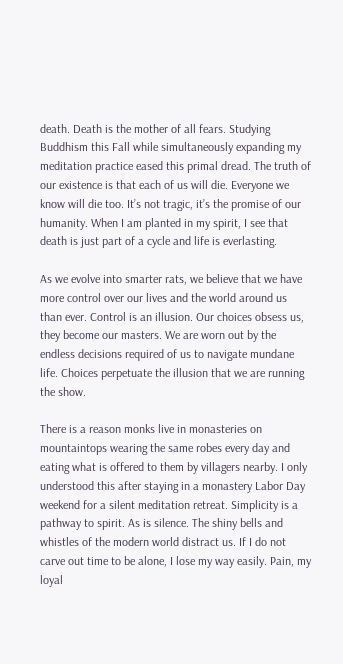death. Death is the mother of all fears. Studying Buddhism this Fall while simultaneously expanding my meditation practice eased this primal dread. The truth of our existence is that each of us will die. Everyone we know will die too. It’s not tragic, it’s the promise of our humanity. When I am planted in my spirit, I see that death is just part of a cycle and life is everlasting.

As we evolve into smarter rats, we believe that we have more control over our lives and the world around us than ever. Control is an illusion. Our choices obsess us, they become our masters. We are worn out by the endless decisions required of us to navigate mundane life. Choices perpetuate the illusion that we are running the show.

There is a reason monks live in monasteries on mountaintops wearing the same robes every day and eating what is offered to them by villagers nearby. I only understood this after staying in a monastery Labor Day weekend for a silent meditation retreat. Simplicity is a pathway to spirit. As is silence. The shiny bells and whistles of the modern world distract us. If I do not carve out time to be alone, I lose my way easily. Pain, my loyal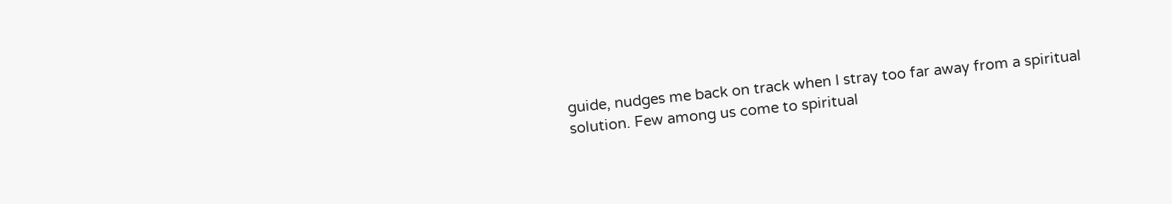guide, nudges me back on track when I stray too far away from a spiritual solution. Few among us come to spiritual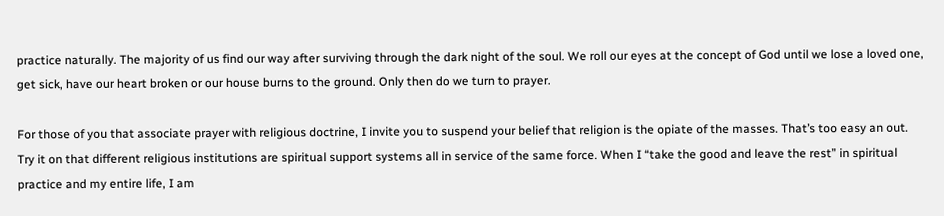practice naturally. The majority of us find our way after surviving through the dark night of the soul. We roll our eyes at the concept of God until we lose a loved one, get sick, have our heart broken or our house burns to the ground. Only then do we turn to prayer.

For those of you that associate prayer with religious doctrine, I invite you to suspend your belief that religion is the opiate of the masses. That’s too easy an out. Try it on that different religious institutions are spiritual support systems all in service of the same force. When I “take the good and leave the rest” in spiritual practice and my entire life, I am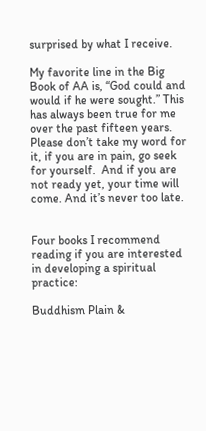surprised by what I receive.

My favorite line in the Big Book of AA is, “God could and would if he were sought.” This has always been true for me over the past fifteen years. Please don’t take my word for it, if you are in pain, go seek for yourself.  And if you are not ready yet, your time will come. And it’s never too late.


Four books I recommend reading if you are interested in developing a spiritual practice:

Buddhism Plain &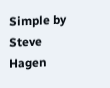Simple by Steve Hagen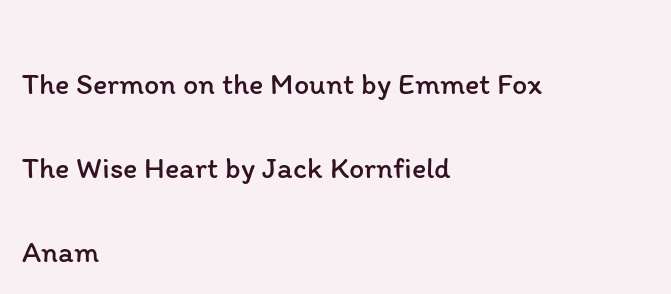The Sermon on the Mount by Emmet Fox

The Wise Heart by Jack Kornfield

Anam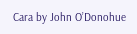Cara by John O’Donohue